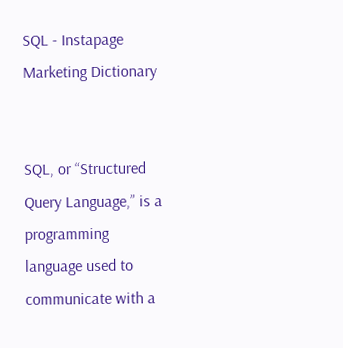SQL - Instapage Marketing Dictionary


SQL, or “Structured Query Language,” is a programming language used to communicate with a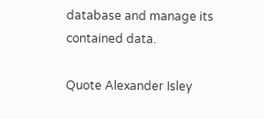database and manage its contained data.

Quote Alexander Isley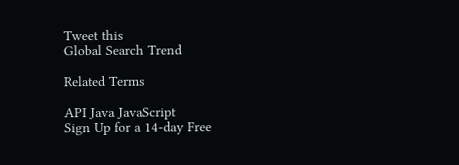Tweet this
Global Search Trend

Related Terms

API Java JavaScript
Sign Up for a 14-day Free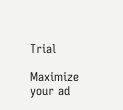Trial

Maximize your ad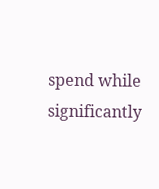spend while significantly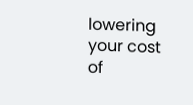lowering your cost of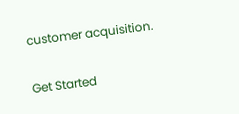customer acquisition.

Get Started